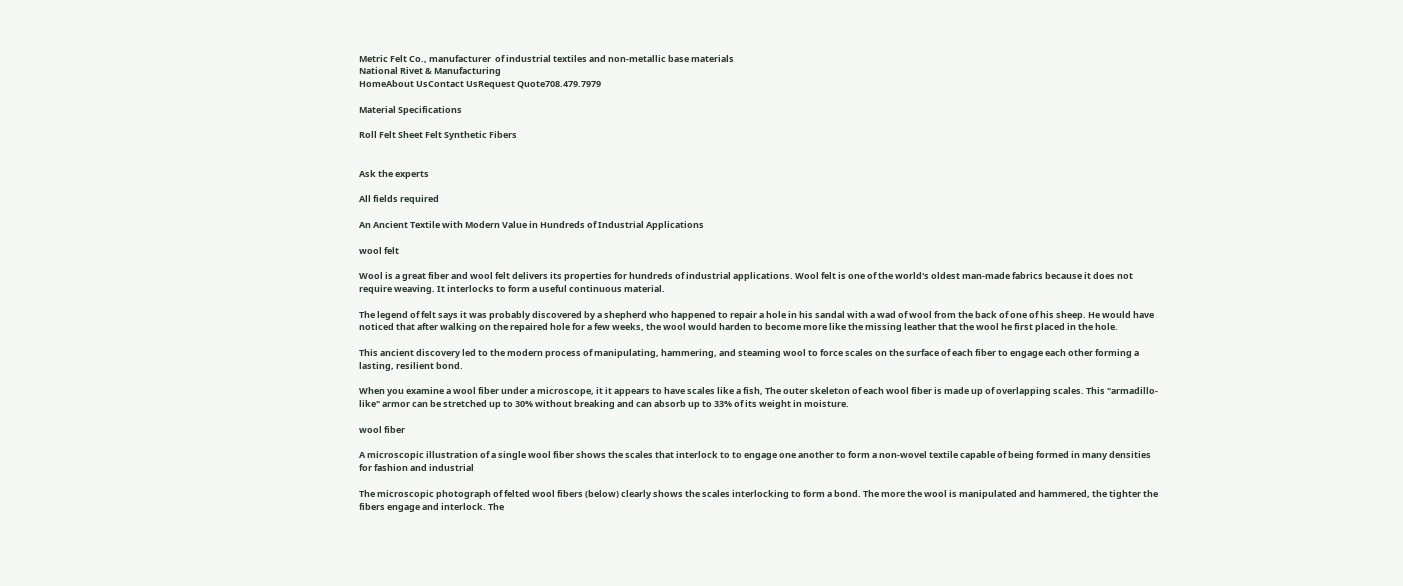Metric Felt Co., manufacturer  of industrial textiles and non-metallic base materials
National Rivet & Manufacturing
HomeAbout UsContact UsRequest Quote708.479.7979

Material Specifications

Roll Felt Sheet Felt Synthetic Fibers


Ask the experts

All fields required

An Ancient Textile with Modern Value in Hundreds of Industrial Applications

wool felt

Wool is a great fiber and wool felt delivers its properties for hundreds of industrial applications. Wool felt is one of the world's oldest man-made fabrics because it does not require weaving. It interlocks to form a useful continuous material.

The legend of felt says it was probably discovered by a shepherd who happened to repair a hole in his sandal with a wad of wool from the back of one of his sheep. He would have noticed that after walking on the repaired hole for a few weeks, the wool would harden to become more like the missing leather that the wool he first placed in the hole.

This ancient discovery led to the modern process of manipulating, hammering, and steaming wool to force scales on the surface of each fiber to engage each other forming a lasting, resilient bond.

When you examine a wool fiber under a microscope, it it appears to have scales like a fish, The outer skeleton of each wool fiber is made up of overlapping scales. This "armadillo-like" armor can be stretched up to 30% without breaking and can absorb up to 33% of its weight in moisture.

wool fiber

A microscopic illustration of a single wool fiber shows the scales that interlock to to engage one another to form a non-wovel textile capable of being formed in many densities for fashion and industrial

The microscopic photograph of felted wool fibers (below) clearly shows the scales interlocking to form a bond. The more the wool is manipulated and hammered, the tighter the fibers engage and interlock. The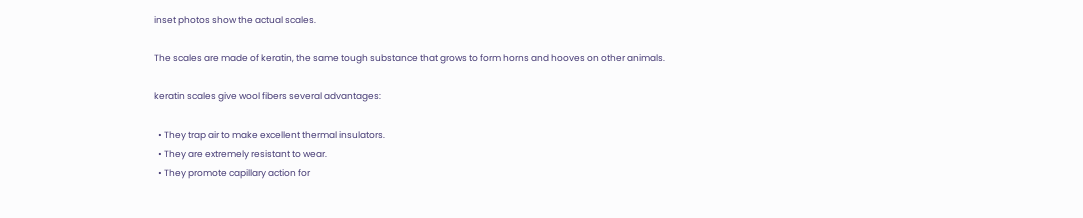inset photos show the actual scales.

The scales are made of keratin, the same tough substance that grows to form horns and hooves on other animals.

keratin scales give wool fibers several advantages:

  • They trap air to make excellent thermal insulators.
  • They are extremely resistant to wear.
  • They promote capillary action for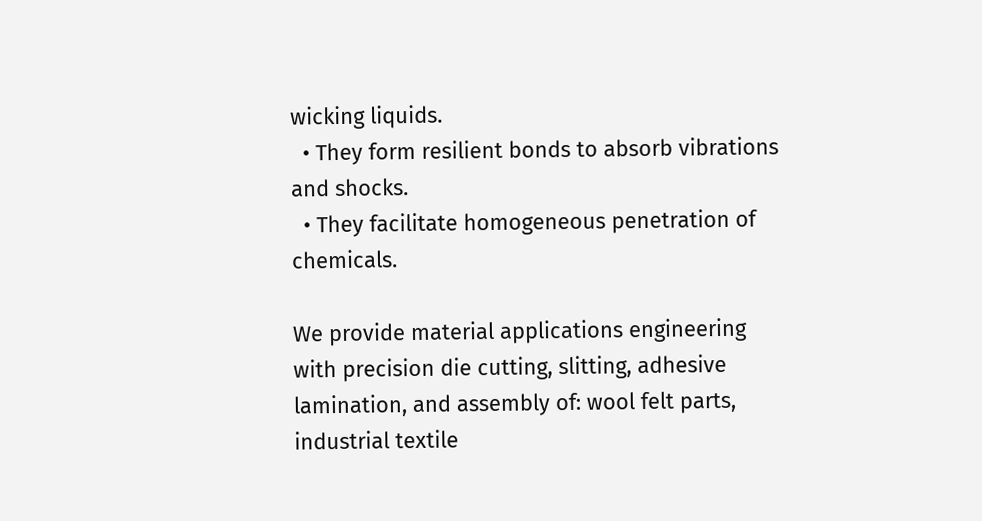wicking liquids.
  • They form resilient bonds to absorb vibrations and shocks.
  • They facilitate homogeneous penetration of chemicals.

We provide material applications engineering with precision die cutting, slitting, adhesive lamination, and assembly of: wool felt parts, industrial textile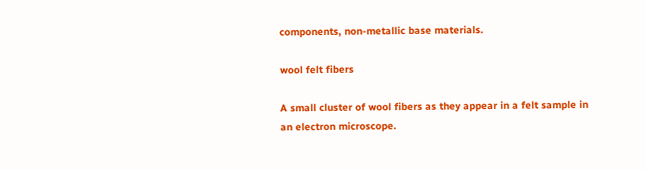components, non-metallic base materials.

wool felt fibers

A small cluster of wool fibers as they appear in a felt sample in an electron microscope.